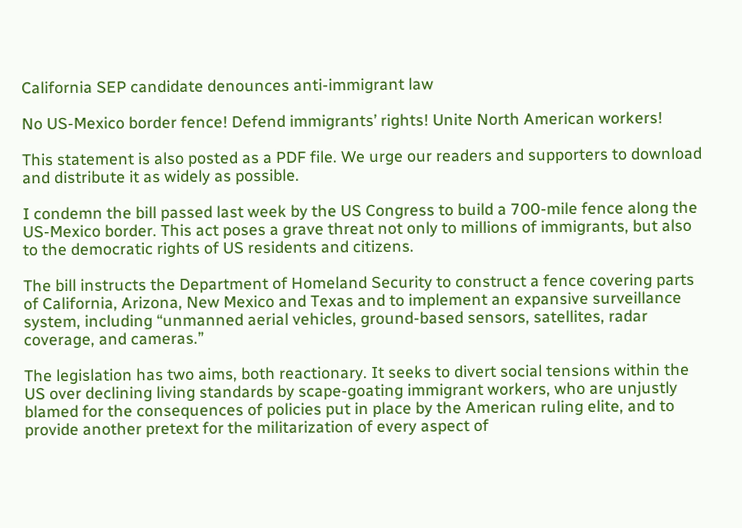California SEP candidate denounces anti-immigrant law

No US-Mexico border fence! Defend immigrants’ rights! Unite North American workers!

This statement is also posted as a PDF file. We urge our readers and supporters to download and distribute it as widely as possible.

I condemn the bill passed last week by the US Congress to build a 700-mile fence along the US-Mexico border. This act poses a grave threat not only to millions of immigrants, but also to the democratic rights of US residents and citizens.

The bill instructs the Department of Homeland Security to construct a fence covering parts of California, Arizona, New Mexico and Texas and to implement an expansive surveillance system, including “unmanned aerial vehicles, ground-based sensors, satellites, radar coverage, and cameras.”

The legislation has two aims, both reactionary. It seeks to divert social tensions within the US over declining living standards by scape-goating immigrant workers, who are unjustly blamed for the consequences of policies put in place by the American ruling elite, and to provide another pretext for the militarization of every aspect of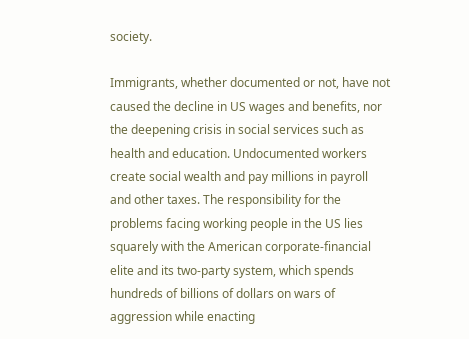society.

Immigrants, whether documented or not, have not caused the decline in US wages and benefits, nor the deepening crisis in social services such as health and education. Undocumented workers create social wealth and pay millions in payroll and other taxes. The responsibility for the problems facing working people in the US lies squarely with the American corporate-financial elite and its two-party system, which spends hundreds of billions of dollars on wars of aggression while enacting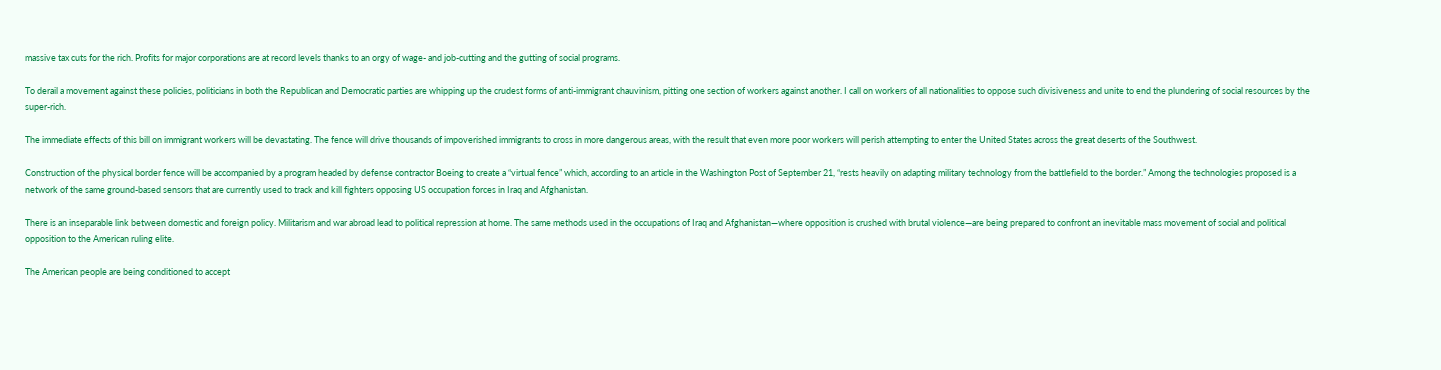massive tax cuts for the rich. Profits for major corporations are at record levels thanks to an orgy of wage- and job-cutting and the gutting of social programs.

To derail a movement against these policies, politicians in both the Republican and Democratic parties are whipping up the crudest forms of anti-immigrant chauvinism, pitting one section of workers against another. I call on workers of all nationalities to oppose such divisiveness and unite to end the plundering of social resources by the super-rich.

The immediate effects of this bill on immigrant workers will be devastating. The fence will drive thousands of impoverished immigrants to cross in more dangerous areas, with the result that even more poor workers will perish attempting to enter the United States across the great deserts of the Southwest.

Construction of the physical border fence will be accompanied by a program headed by defense contractor Boeing to create a “virtual fence” which, according to an article in the Washington Post of September 21, “rests heavily on adapting military technology from the battlefield to the border.” Among the technologies proposed is a network of the same ground-based sensors that are currently used to track and kill fighters opposing US occupation forces in Iraq and Afghanistan.

There is an inseparable link between domestic and foreign policy. Militarism and war abroad lead to political repression at home. The same methods used in the occupations of Iraq and Afghanistan—where opposition is crushed with brutal violence—are being prepared to confront an inevitable mass movement of social and political opposition to the American ruling elite.

The American people are being conditioned to accept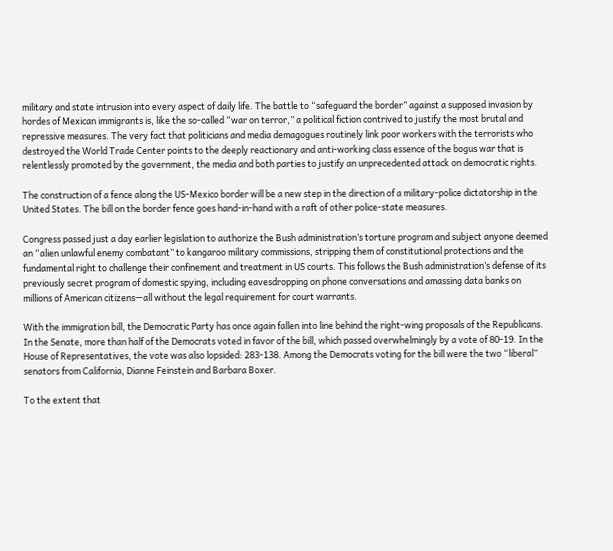military and state intrusion into every aspect of daily life. The battle to “safeguard the border” against a supposed invasion by hordes of Mexican immigrants is, like the so-called “war on terror,” a political fiction contrived to justify the most brutal and repressive measures. The very fact that politicians and media demagogues routinely link poor workers with the terrorists who destroyed the World Trade Center points to the deeply reactionary and anti-working class essence of the bogus war that is relentlessly promoted by the government, the media and both parties to justify an unprecedented attack on democratic rights.

The construction of a fence along the US-Mexico border will be a new step in the direction of a military-police dictatorship in the United States. The bill on the border fence goes hand-in-hand with a raft of other police-state measures.

Congress passed just a day earlier legislation to authorize the Bush administration’s torture program and subject anyone deemed an “alien unlawful enemy combatant” to kangaroo military commissions, stripping them of constitutional protections and the fundamental right to challenge their confinement and treatment in US courts. This follows the Bush administration’s defense of its previously secret program of domestic spying, including eavesdropping on phone conversations and amassing data banks on millions of American citizens—all without the legal requirement for court warrants.

With the immigration bill, the Democratic Party has once again fallen into line behind the right-wing proposals of the Republicans. In the Senate, more than half of the Democrats voted in favor of the bill, which passed overwhelmingly by a vote of 80-19. In the House of Representatives, the vote was also lopsided: 283-138. Among the Democrats voting for the bill were the two “liberal” senators from California, Dianne Feinstein and Barbara Boxer.

To the extent that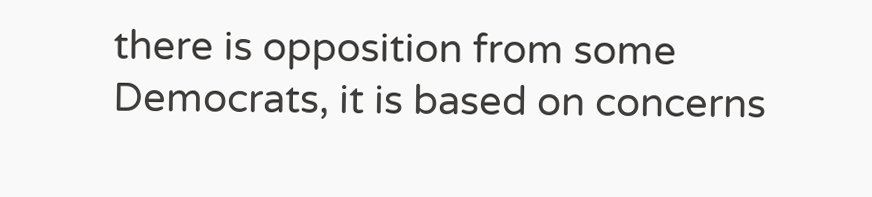there is opposition from some Democrats, it is based on concerns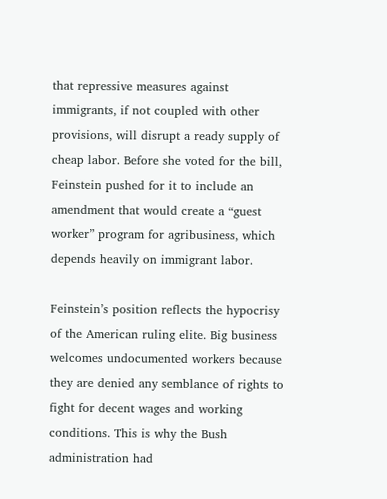that repressive measures against immigrants, if not coupled with other provisions, will disrupt a ready supply of cheap labor. Before she voted for the bill, Feinstein pushed for it to include an amendment that would create a “guest worker” program for agribusiness, which depends heavily on immigrant labor.

Feinstein’s position reflects the hypocrisy of the American ruling elite. Big business welcomes undocumented workers because they are denied any semblance of rights to fight for decent wages and working conditions. This is why the Bush administration had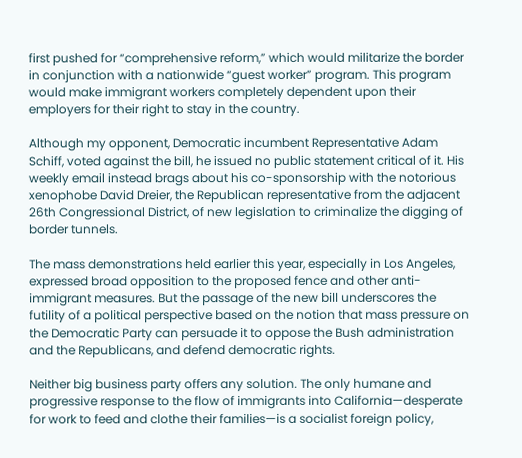first pushed for “comprehensive reform,” which would militarize the border in conjunction with a nationwide “guest worker” program. This program would make immigrant workers completely dependent upon their employers for their right to stay in the country.

Although my opponent, Democratic incumbent Representative Adam Schiff, voted against the bill, he issued no public statement critical of it. His weekly email instead brags about his co-sponsorship with the notorious xenophobe David Dreier, the Republican representative from the adjacent 26th Congressional District, of new legislation to criminalize the digging of border tunnels.

The mass demonstrations held earlier this year, especially in Los Angeles, expressed broad opposition to the proposed fence and other anti-immigrant measures. But the passage of the new bill underscores the futility of a political perspective based on the notion that mass pressure on the Democratic Party can persuade it to oppose the Bush administration and the Republicans, and defend democratic rights.

Neither big business party offers any solution. The only humane and progressive response to the flow of immigrants into California—desperate for work to feed and clothe their families—is a socialist foreign policy,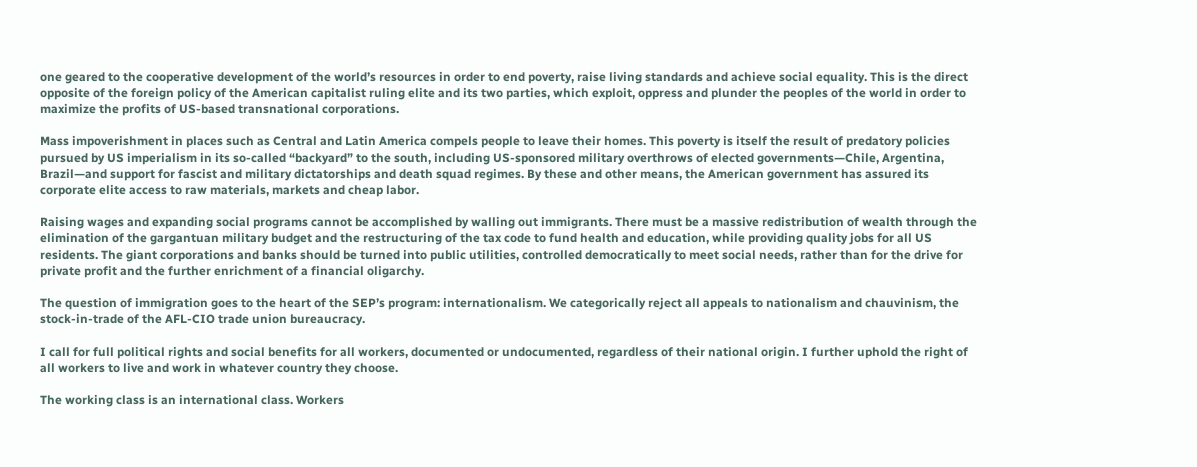one geared to the cooperative development of the world’s resources in order to end poverty, raise living standards and achieve social equality. This is the direct opposite of the foreign policy of the American capitalist ruling elite and its two parties, which exploit, oppress and plunder the peoples of the world in order to maximize the profits of US-based transnational corporations.

Mass impoverishment in places such as Central and Latin America compels people to leave their homes. This poverty is itself the result of predatory policies pursued by US imperialism in its so-called “backyard” to the south, including US-sponsored military overthrows of elected governments—Chile, Argentina, Brazil—and support for fascist and military dictatorships and death squad regimes. By these and other means, the American government has assured its corporate elite access to raw materials, markets and cheap labor.

Raising wages and expanding social programs cannot be accomplished by walling out immigrants. There must be a massive redistribution of wealth through the elimination of the gargantuan military budget and the restructuring of the tax code to fund health and education, while providing quality jobs for all US residents. The giant corporations and banks should be turned into public utilities, controlled democratically to meet social needs, rather than for the drive for private profit and the further enrichment of a financial oligarchy.

The question of immigration goes to the heart of the SEP’s program: internationalism. We categorically reject all appeals to nationalism and chauvinism, the stock-in-trade of the AFL-CIO trade union bureaucracy.

I call for full political rights and social benefits for all workers, documented or undocumented, regardless of their national origin. I further uphold the right of all workers to live and work in whatever country they choose.

The working class is an international class. Workers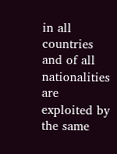in all countries and of all nationalities are exploited by the same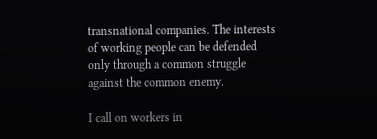transnational companies. The interests of working people can be defended only through a common struggle against the common enemy.

I call on workers in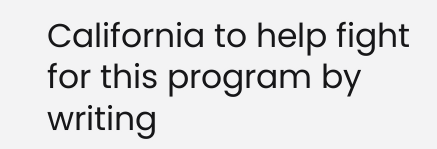California to help fight for this program by writing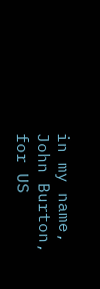in my name, John Burton, for US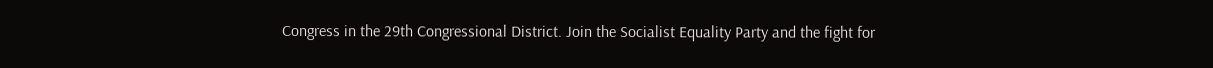Congress in the 29th Congressional District. Join the Socialist Equality Party and the fight for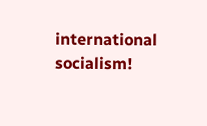international socialism!